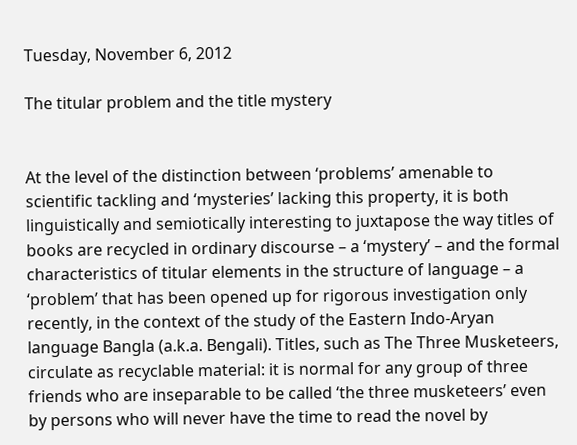Tuesday, November 6, 2012

The titular problem and the title mystery


At the level of the distinction between ‘problems’ amenable to scientific tackling and ‘mysteries’ lacking this property, it is both linguistically and semiotically interesting to juxtapose the way titles of books are recycled in ordinary discourse – a ‘mystery’ – and the formal characteristics of titular elements in the structure of language – a ‘problem’ that has been opened up for rigorous investigation only recently, in the context of the study of the Eastern Indo-Aryan language Bangla (a.k.a. Bengali). Titles, such as The Three Musketeers, circulate as recyclable material: it is normal for any group of three friends who are inseparable to be called ‘the three musketeers’ even by persons who will never have the time to read the novel by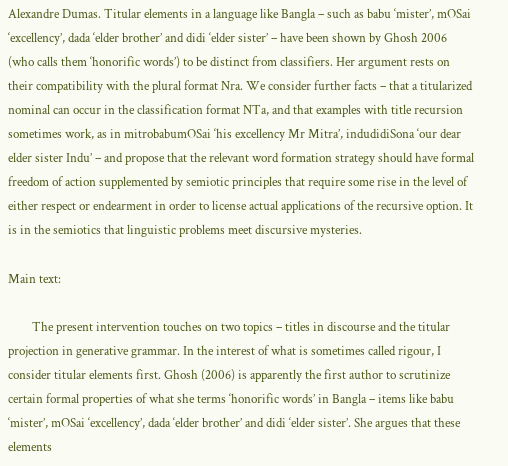Alexandre Dumas. Titular elements in a language like Bangla – such as babu ‘mister’, mOSai ‘excellency’, dada ‘elder brother’ and didi ‘elder sister’ – have been shown by Ghosh 2006 (who calls them ‘honorific words’) to be distinct from classifiers. Her argument rests on their compatibility with the plural format Nra. We consider further facts – that a titularized nominal can occur in the classification format NTa, and that examples with title recursion sometimes work, as in mitrobabumOSai ‘his excellency Mr Mitra’, indudidiSona ‘our dear elder sister Indu’ – and propose that the relevant word formation strategy should have formal freedom of action supplemented by semiotic principles that require some rise in the level of either respect or endearment in order to license actual applications of the recursive option. It is in the semiotics that linguistic problems meet discursive mysteries.

Main text:

        The present intervention touches on two topics – titles in discourse and the titular projection in generative grammar. In the interest of what is sometimes called rigour, I consider titular elements first. Ghosh (2006) is apparently the first author to scrutinize certain formal properties of what she terms ‘honorific words’ in Bangla – items like babu ‘mister’, mOSai ‘excellency’, dada ‘elder brother’ and didi ‘elder sister’. She argues that these elements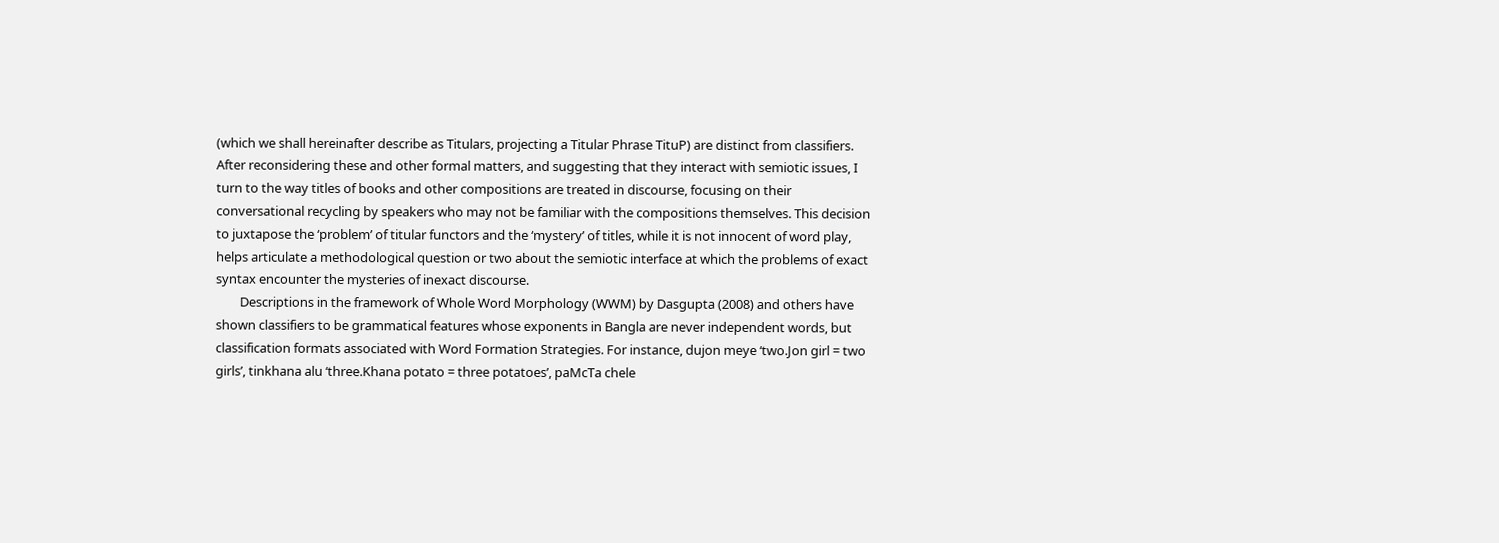(which we shall hereinafter describe as Titulars, projecting a Titular Phrase TituP) are distinct from classifiers. After reconsidering these and other formal matters, and suggesting that they interact with semiotic issues, I turn to the way titles of books and other compositions are treated in discourse, focusing on their conversational recycling by speakers who may not be familiar with the compositions themselves. This decision to juxtapose the ‘problem’ of titular functors and the ‘mystery’ of titles, while it is not innocent of word play, helps articulate a methodological question or two about the semiotic interface at which the problems of exact syntax encounter the mysteries of inexact discourse.
        Descriptions in the framework of Whole Word Morphology (WWM) by Dasgupta (2008) and others have shown classifiers to be grammatical features whose exponents in Bangla are never independent words, but classification formats associated with Word Formation Strategies. For instance, dujon meye ‘two.Jon girl = two girls’, tinkhana alu ‘three.Khana potato = three potatoes’, paMcTa chele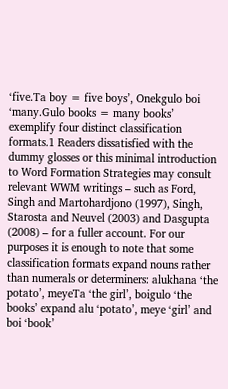‘five.Ta boy = five boys’, Onekgulo boi ‘many.Gulo books = many books’ exemplify four distinct classification formats.1 Readers dissatisfied with the dummy glosses or this minimal introduction to Word Formation Strategies may consult relevant WWM writings – such as Ford, Singh and Martohardjono (1997), Singh, Starosta and Neuvel (2003) and Dasgupta (2008) – for a fuller account. For our purposes it is enough to note that some classification formats expand nouns rather than numerals or determiners: alukhana ‘the potato’, meyeTa ‘the girl’, boigulo ‘the books’ expand alu ‘potato’, meye ‘girl’ and boi ‘book’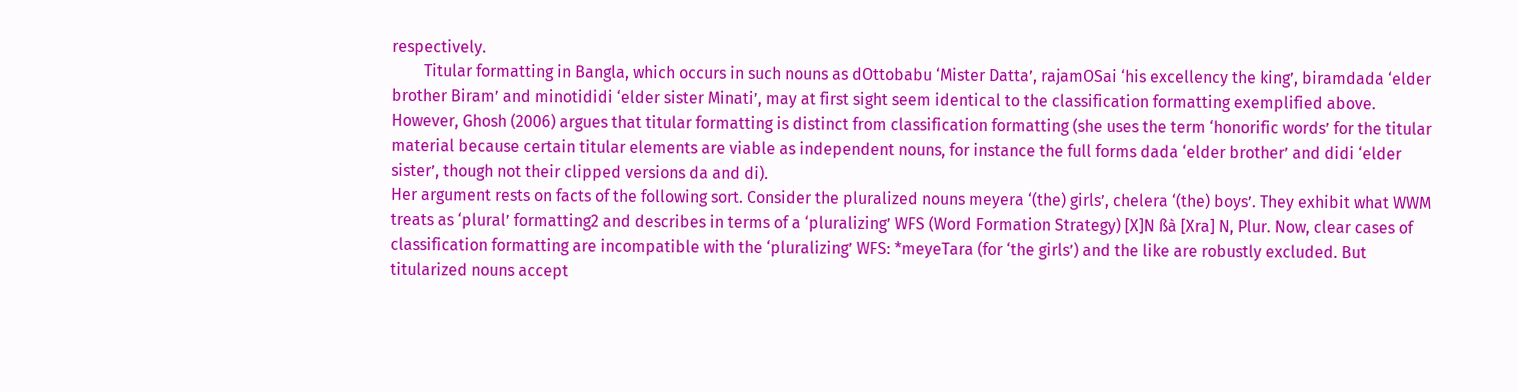respectively.
        Titular formatting in Bangla, which occurs in such nouns as dOttobabu ‘Mister Datta’, rajamOSai ‘his excellency the king’, biramdada ‘elder brother Biram’ and minotididi ‘elder sister Minati’, may at first sight seem identical to the classification formatting exemplified above.
However, Ghosh (2006) argues that titular formatting is distinct from classification formatting (she uses the term ‘honorific words’ for the titular material because certain titular elements are viable as independent nouns, for instance the full forms dada ‘elder brother’ and didi ‘elder sister’, though not their clipped versions da and di).
Her argument rests on facts of the following sort. Consider the pluralized nouns meyera ‘(the) girls’, chelera ‘(the) boys’. They exhibit what WWM treats as ‘plural’ formatting2 and describes in terms of a ‘pluralizing’ WFS (Word Formation Strategy) [X]N ßà [Xra] N, Plur. Now, clear cases of classification formatting are incompatible with the ‘pluralizing’ WFS: *meyeTara (for ‘the girls’) and the like are robustly excluded. But titularized nouns accept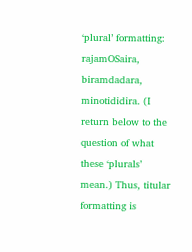‘plural’ formatting: rajamOSaira, biramdadara, minotididira. (I return below to the question of what these ‘plurals’ mean.) Thus, titular formatting is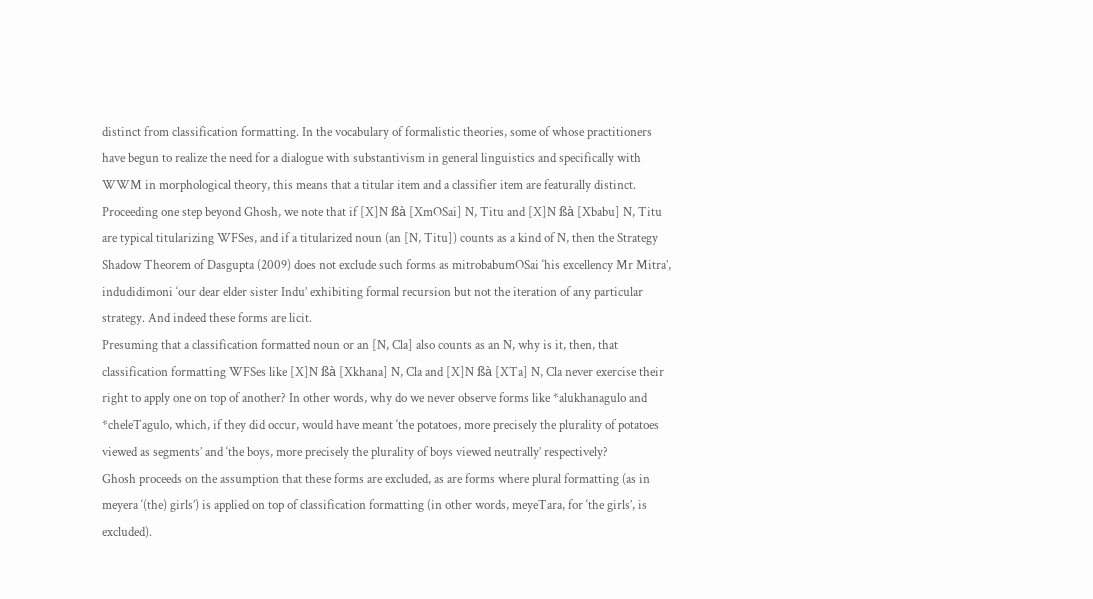distinct from classification formatting. In the vocabulary of formalistic theories, some of whose practitioners have begun to realize the need for a dialogue with substantivism in general linguistics and specifically with WWM in morphological theory, this means that a titular item and a classifier item are featurally distinct.
Proceeding one step beyond Ghosh, we note that if [X]N ßà [XmOSai] N, Titu and [X]N ßà [Xbabu] N, Titu are typical titularizing WFSes, and if a titularized noun (an [N, Titu]) counts as a kind of N, then the Strategy Shadow Theorem of Dasgupta (2009) does not exclude such forms as mitrobabumOSai ‘his excellency Mr Mitra’, indudidimoni ‘our dear elder sister Indu’ exhibiting formal recursion but not the iteration of any particular strategy. And indeed these forms are licit.
Presuming that a classification formatted noun or an [N, Cla] also counts as an N, why is it, then, that classification formatting WFSes like [X]N ßà [Xkhana] N, Cla and [X]N ßà [XTa] N, Cla never exercise their right to apply one on top of another? In other words, why do we never observe forms like *alukhanagulo and *cheleTagulo, which, if they did occur, would have meant ‘the potatoes, more precisely the plurality of potatoes viewed as segments’ and ‘the boys, more precisely the plurality of boys viewed neutrally’ respectively?
Ghosh proceeds on the assumption that these forms are excluded, as are forms where plural formatting (as in meyera ‘(the) girls’) is applied on top of classification formatting (in other words, meyeTara, for ‘the girls’, is excluded).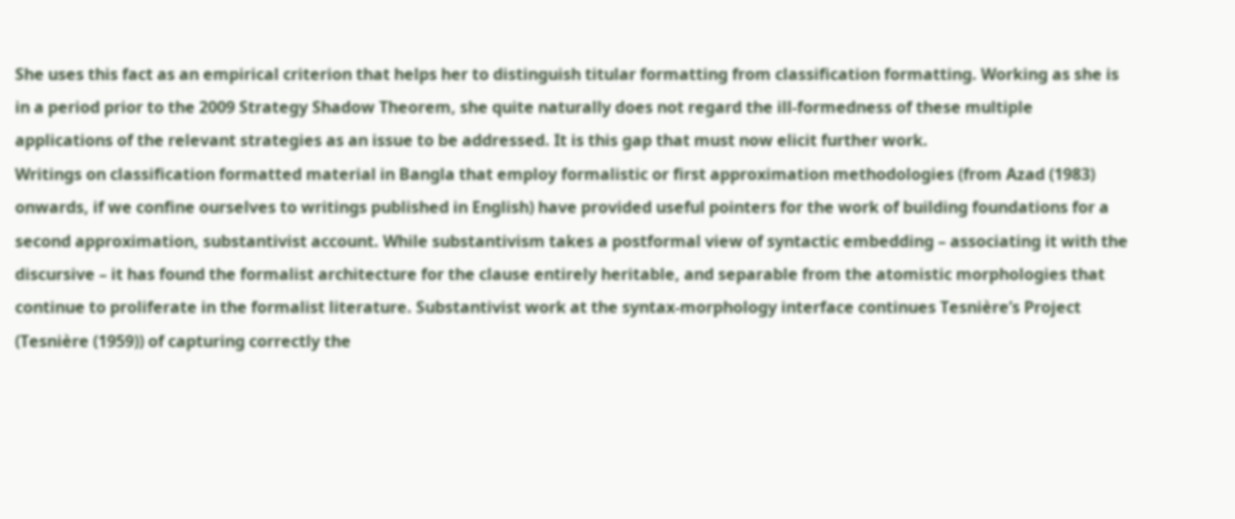She uses this fact as an empirical criterion that helps her to distinguish titular formatting from classification formatting. Working as she is in a period prior to the 2009 Strategy Shadow Theorem, she quite naturally does not regard the ill-formedness of these multiple applications of the relevant strategies as an issue to be addressed. It is this gap that must now elicit further work.
Writings on classification formatted material in Bangla that employ formalistic or first approximation methodologies (from Azad (1983) onwards, if we confine ourselves to writings published in English) have provided useful pointers for the work of building foundations for a second approximation, substantivist account. While substantivism takes a postformal view of syntactic embedding – associating it with the discursive – it has found the formalist architecture for the clause entirely heritable, and separable from the atomistic morphologies that continue to proliferate in the formalist literature. Substantivist work at the syntax-morphology interface continues Tesnière’s Project (Tesnière (1959)) of capturing correctly the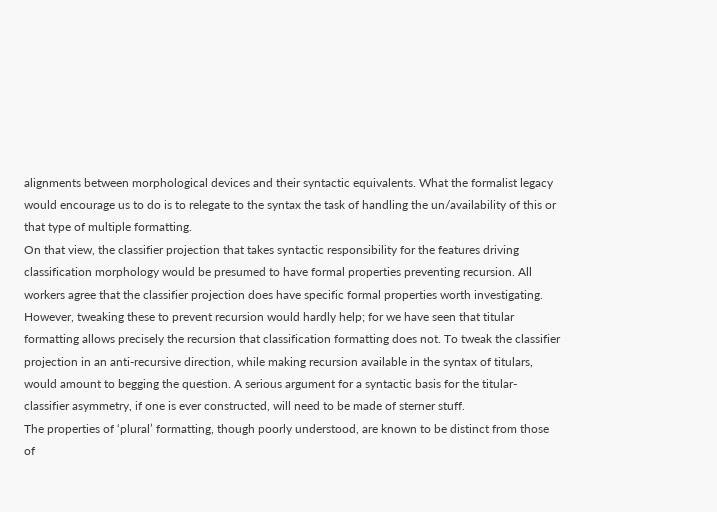alignments between morphological devices and their syntactic equivalents. What the formalist legacy would encourage us to do is to relegate to the syntax the task of handling the un/availability of this or that type of multiple formatting.
On that view, the classifier projection that takes syntactic responsibility for the features driving classification morphology would be presumed to have formal properties preventing recursion. All workers agree that the classifier projection does have specific formal properties worth investigating. However, tweaking these to prevent recursion would hardly help; for we have seen that titular formatting allows precisely the recursion that classification formatting does not. To tweak the classifier projection in an anti-recursive direction, while making recursion available in the syntax of titulars, would amount to begging the question. A serious argument for a syntactic basis for the titular-classifier asymmetry, if one is ever constructed, will need to be made of sterner stuff.
The properties of ‘plural’ formatting, though poorly understood, are known to be distinct from those of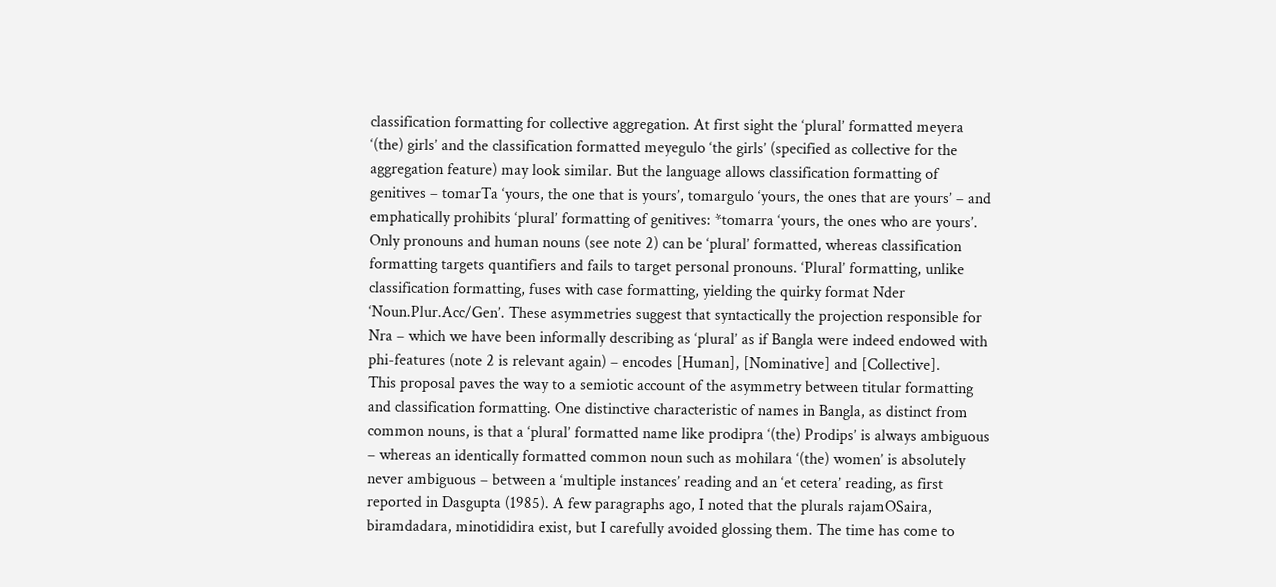classification formatting for collective aggregation. At first sight the ‘plural’ formatted meyera ‘(the) girls’ and the classification formatted meyegulo ‘the girls’ (specified as collective for the aggregation feature) may look similar. But the language allows classification formatting of genitives – tomarTa ‘yours, the one that is yours’, tomargulo ‘yours, the ones that are yours’ – and emphatically prohibits ‘plural’ formatting of genitives: *tomarra ‘yours, the ones who are yours’. Only pronouns and human nouns (see note 2) can be ‘plural’ formatted, whereas classification formatting targets quantifiers and fails to target personal pronouns. ‘Plural’ formatting, unlike classification formatting, fuses with case formatting, yielding the quirky format Nder ‘Noun.Plur.Acc/Gen’. These asymmetries suggest that syntactically the projection responsible for Nra – which we have been informally describing as ‘plural’ as if Bangla were indeed endowed with phi-features (note 2 is relevant again) – encodes [Human], [Nominative] and [Collective].
This proposal paves the way to a semiotic account of the asymmetry between titular formatting and classification formatting. One distinctive characteristic of names in Bangla, as distinct from common nouns, is that a ‘plural’ formatted name like prodipra ‘(the) Prodips’ is always ambiguous – whereas an identically formatted common noun such as mohilara ‘(the) women’ is absolutely never ambiguous – between a ‘multiple instances’ reading and an ‘et cetera’ reading, as first reported in Dasgupta (1985). A few paragraphs ago, I noted that the plurals rajamOSaira, biramdadara, minotididira exist, but I carefully avoided glossing them. The time has come to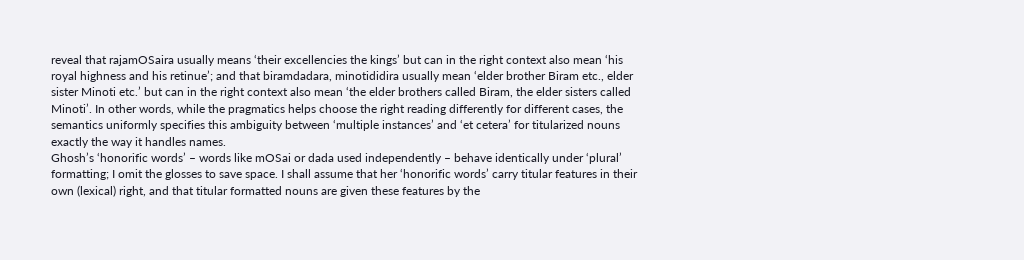reveal that rajamOSaira usually means ‘their excellencies the kings’ but can in the right context also mean ‘his royal highness and his retinue’; and that biramdadara, minotididira usually mean ‘elder brother Biram etc., elder sister Minoti etc.’ but can in the right context also mean ‘the elder brothers called Biram, the elder sisters called Minoti’. In other words, while the pragmatics helps choose the right reading differently for different cases, the semantics uniformly specifies this ambiguity between ‘multiple instances’ and ‘et cetera’ for titularized nouns exactly the way it handles names.
Ghosh’s ‘honorific words’ – words like mOSai or dada used independently – behave identically under ‘plural’ formatting; I omit the glosses to save space. I shall assume that her ‘honorific words’ carry titular features in their own (lexical) right, and that titular formatted nouns are given these features by the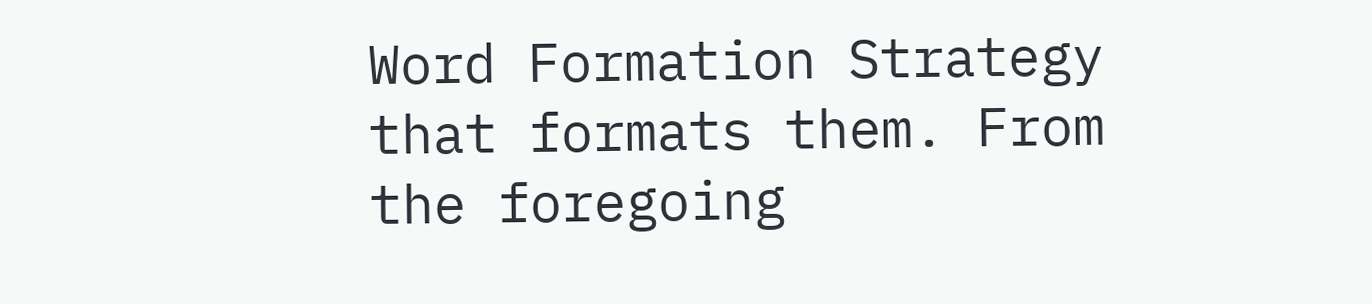Word Formation Strategy that formats them. From the foregoing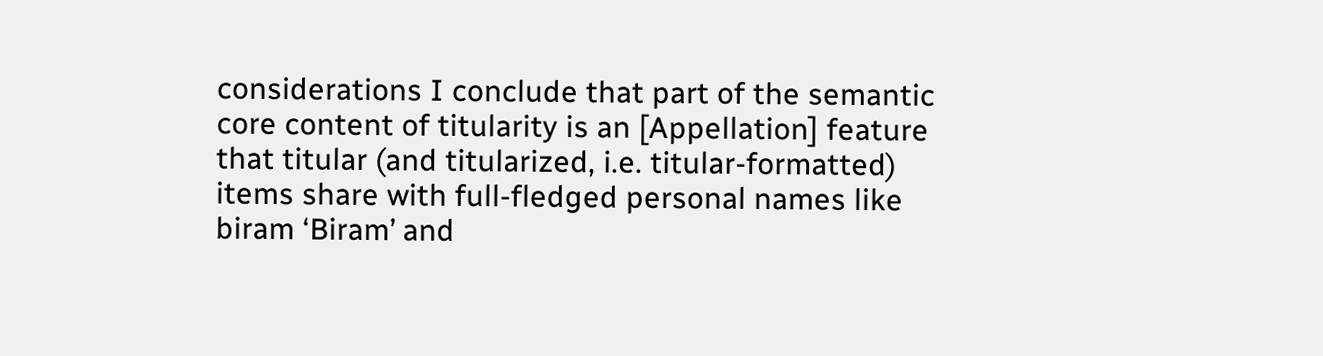considerations I conclude that part of the semantic core content of titularity is an [Appellation] feature that titular (and titularized, i.e. titular-formatted) items share with full-fledged personal names like biram ‘Biram’ and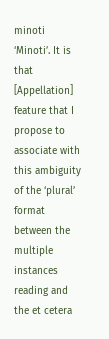minoti ‘Minoti’. It is that [Appellation] feature that I propose to associate with this ambiguity of the ‘plural’ format between the multiple instances reading and the et cetera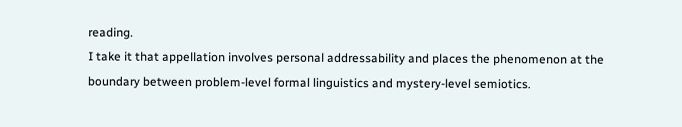reading.
I take it that appellation involves personal addressability and places the phenomenon at the boundary between problem-level formal linguistics and mystery-level semiotics.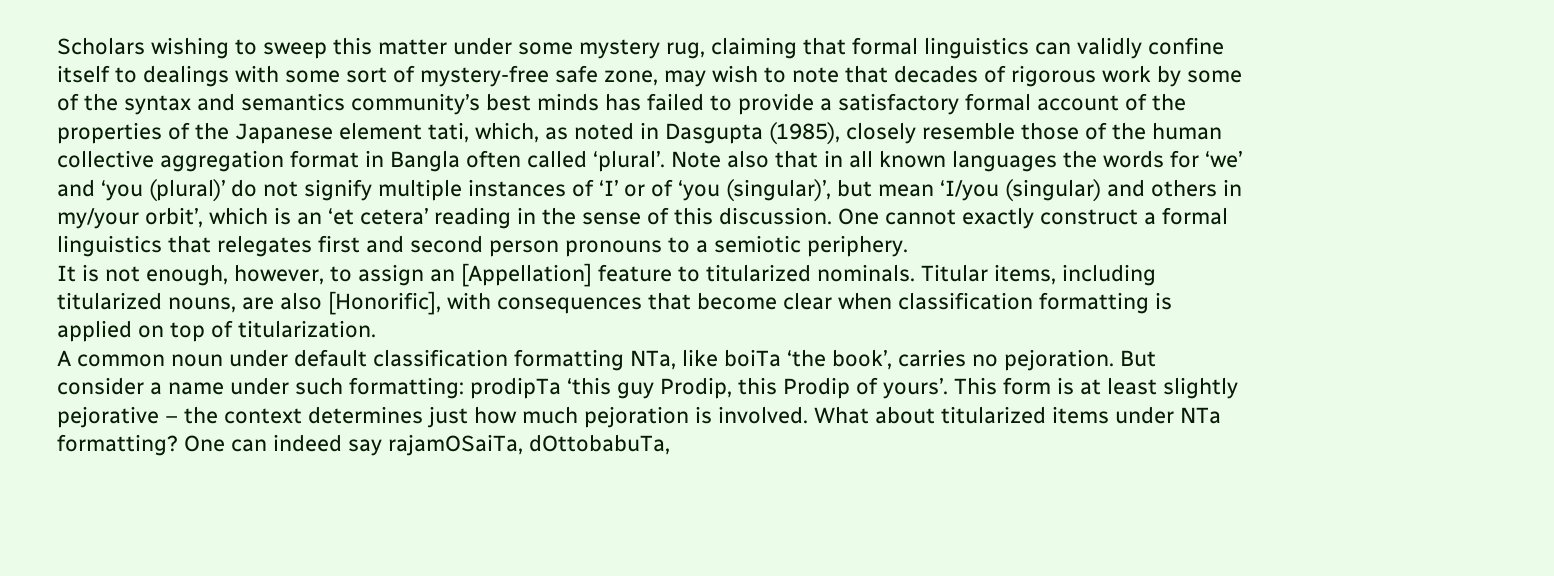Scholars wishing to sweep this matter under some mystery rug, claiming that formal linguistics can validly confine itself to dealings with some sort of mystery-free safe zone, may wish to note that decades of rigorous work by some of the syntax and semantics community’s best minds has failed to provide a satisfactory formal account of the properties of the Japanese element tati, which, as noted in Dasgupta (1985), closely resemble those of the human collective aggregation format in Bangla often called ‘plural’. Note also that in all known languages the words for ‘we’ and ‘you (plural)’ do not signify multiple instances of ‘I’ or of ‘you (singular)’, but mean ‘I/you (singular) and others in my/your orbit’, which is an ‘et cetera’ reading in the sense of this discussion. One cannot exactly construct a formal linguistics that relegates first and second person pronouns to a semiotic periphery.
It is not enough, however, to assign an [Appellation] feature to titularized nominals. Titular items, including titularized nouns, are also [Honorific], with consequences that become clear when classification formatting is applied on top of titularization.
A common noun under default classification formatting NTa, like boiTa ‘the book’, carries no pejoration. But consider a name under such formatting: prodipTa ‘this guy Prodip, this Prodip of yours’. This form is at least slightly pejorative – the context determines just how much pejoration is involved. What about titularized items under NTa formatting? One can indeed say rajamOSaiTa, dOttobabuTa,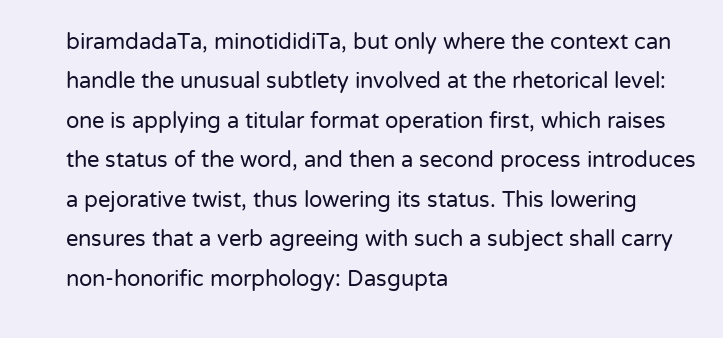biramdadaTa, minotididiTa, but only where the context can handle the unusual subtlety involved at the rhetorical level: one is applying a titular format operation first, which raises the status of the word, and then a second process introduces a pejorative twist, thus lowering its status. This lowering ensures that a verb agreeing with such a subject shall carry non-honorific morphology: Dasgupta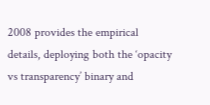2008 provides the empirical details, deploying both the ‘opacity vs transparency’ binary and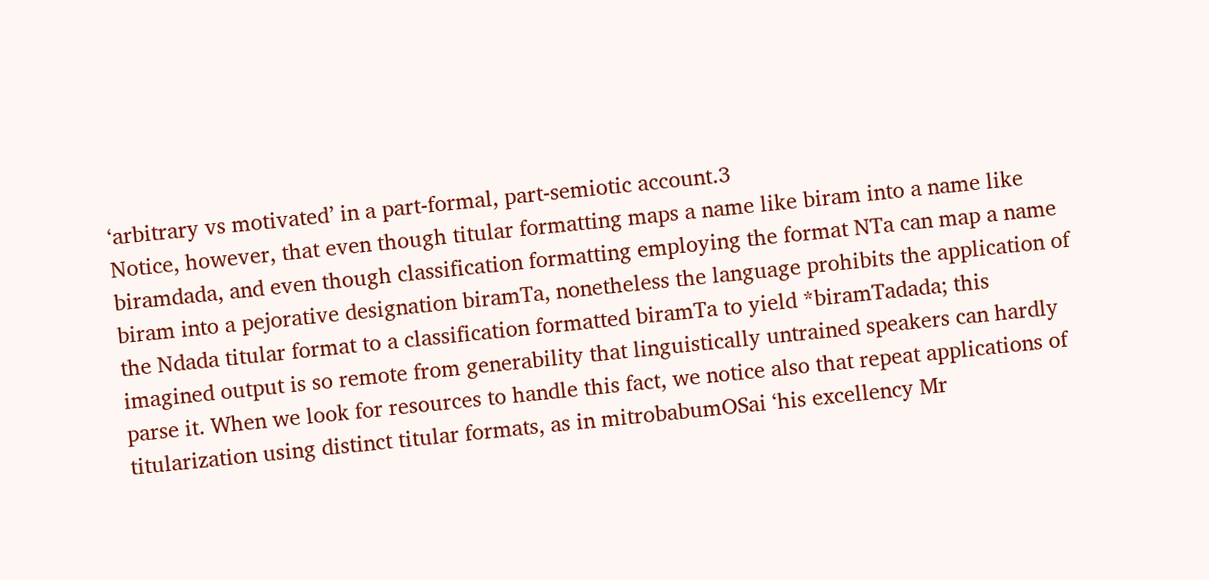‘arbitrary vs motivated’ in a part-formal, part-semiotic account.3
Notice, however, that even though titular formatting maps a name like biram into a name like biramdada, and even though classification formatting employing the format NTa can map a name biram into a pejorative designation biramTa, nonetheless the language prohibits the application of the Ndada titular format to a classification formatted biramTa to yield *biramTadada; this imagined output is so remote from generability that linguistically untrained speakers can hardly parse it. When we look for resources to handle this fact, we notice also that repeat applications of titularization using distinct titular formats, as in mitrobabumOSai ‘his excellency Mr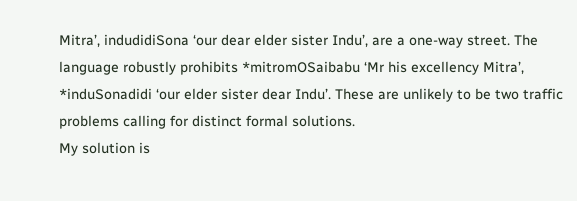Mitra’, indudidiSona ‘our dear elder sister Indu’, are a one-way street. The language robustly prohibits *mitromOSaibabu ‘Mr his excellency Mitra’, *induSonadidi ‘our elder sister dear Indu’. These are unlikely to be two traffic problems calling for distinct formal solutions.
My solution is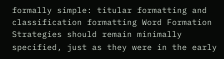formally simple: titular formatting and classification formatting Word Formation Strategies should remain minimally specified, just as they were in the early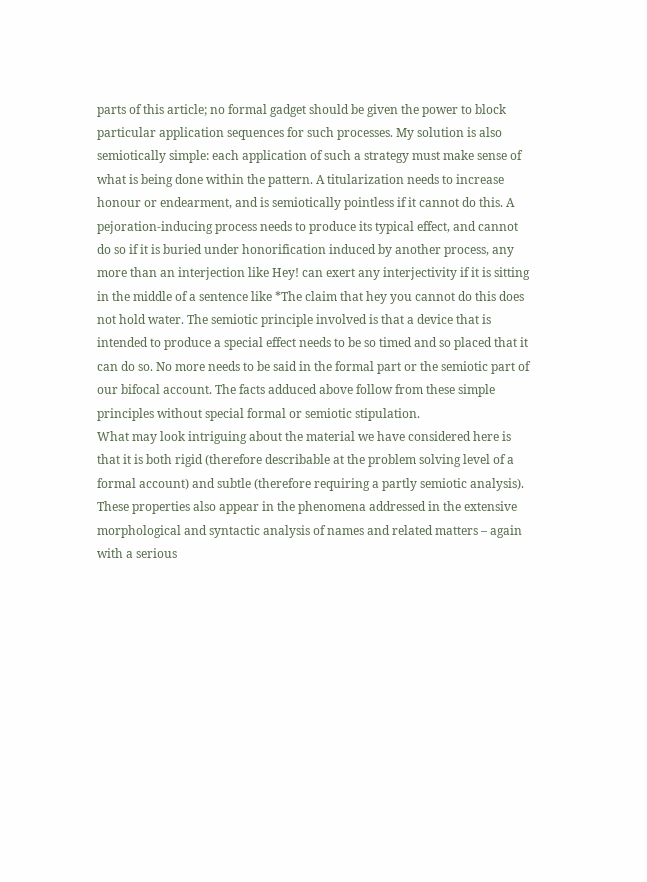parts of this article; no formal gadget should be given the power to block particular application sequences for such processes. My solution is also semiotically simple: each application of such a strategy must make sense of what is being done within the pattern. A titularization needs to increase honour or endearment, and is semiotically pointless if it cannot do this. A pejoration-inducing process needs to produce its typical effect, and cannot do so if it is buried under honorification induced by another process, any more than an interjection like Hey! can exert any interjectivity if it is sitting in the middle of a sentence like *The claim that hey you cannot do this does not hold water. The semiotic principle involved is that a device that is intended to produce a special effect needs to be so timed and so placed that it can do so. No more needs to be said in the formal part or the semiotic part of our bifocal account. The facts adduced above follow from these simple principles without special formal or semiotic stipulation.
What may look intriguing about the material we have considered here is that it is both rigid (therefore describable at the problem solving level of a formal account) and subtle (therefore requiring a partly semiotic analysis). These properties also appear in the phenomena addressed in the extensive morphological and syntactic analysis of names and related matters – again with a serious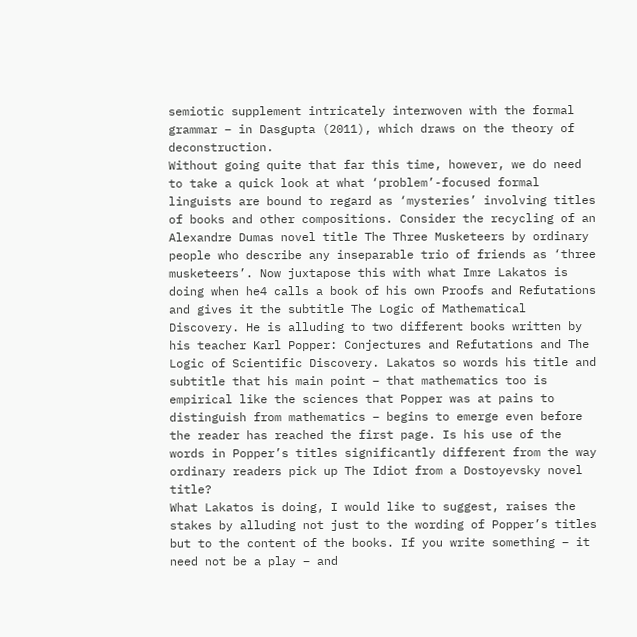semiotic supplement intricately interwoven with the formal grammar – in Dasgupta (2011), which draws on the theory of deconstruction.
Without going quite that far this time, however, we do need to take a quick look at what ‘problem’-focused formal linguists are bound to regard as ‘mysteries’ involving titles of books and other compositions. Consider the recycling of an Alexandre Dumas novel title The Three Musketeers by ordinary people who describe any inseparable trio of friends as ‘three musketeers’. Now juxtapose this with what Imre Lakatos is doing when he4 calls a book of his own Proofs and Refutations and gives it the subtitle The Logic of Mathematical Discovery. He is alluding to two different books written by his teacher Karl Popper: Conjectures and Refutations and The Logic of Scientific Discovery. Lakatos so words his title and subtitle that his main point – that mathematics too is empirical like the sciences that Popper was at pains to distinguish from mathematics – begins to emerge even before the reader has reached the first page. Is his use of the words in Popper’s titles significantly different from the way ordinary readers pick up The Idiot from a Dostoyevsky novel title?
What Lakatos is doing, I would like to suggest, raises the stakes by alluding not just to the wording of Popper’s titles but to the content of the books. If you write something – it need not be a play – and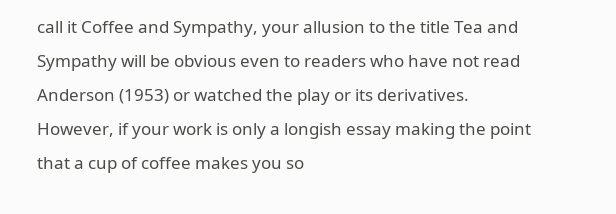call it Coffee and Sympathy, your allusion to the title Tea and Sympathy will be obvious even to readers who have not read Anderson (1953) or watched the play or its derivatives. However, if your work is only a longish essay making the point that a cup of coffee makes you so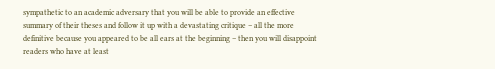sympathetic to an academic adversary that you will be able to provide an effective summary of their theses and follow it up with a devastating critique – all the more definitive because you appeared to be all ears at the beginning – then you will disappoint readers who have at least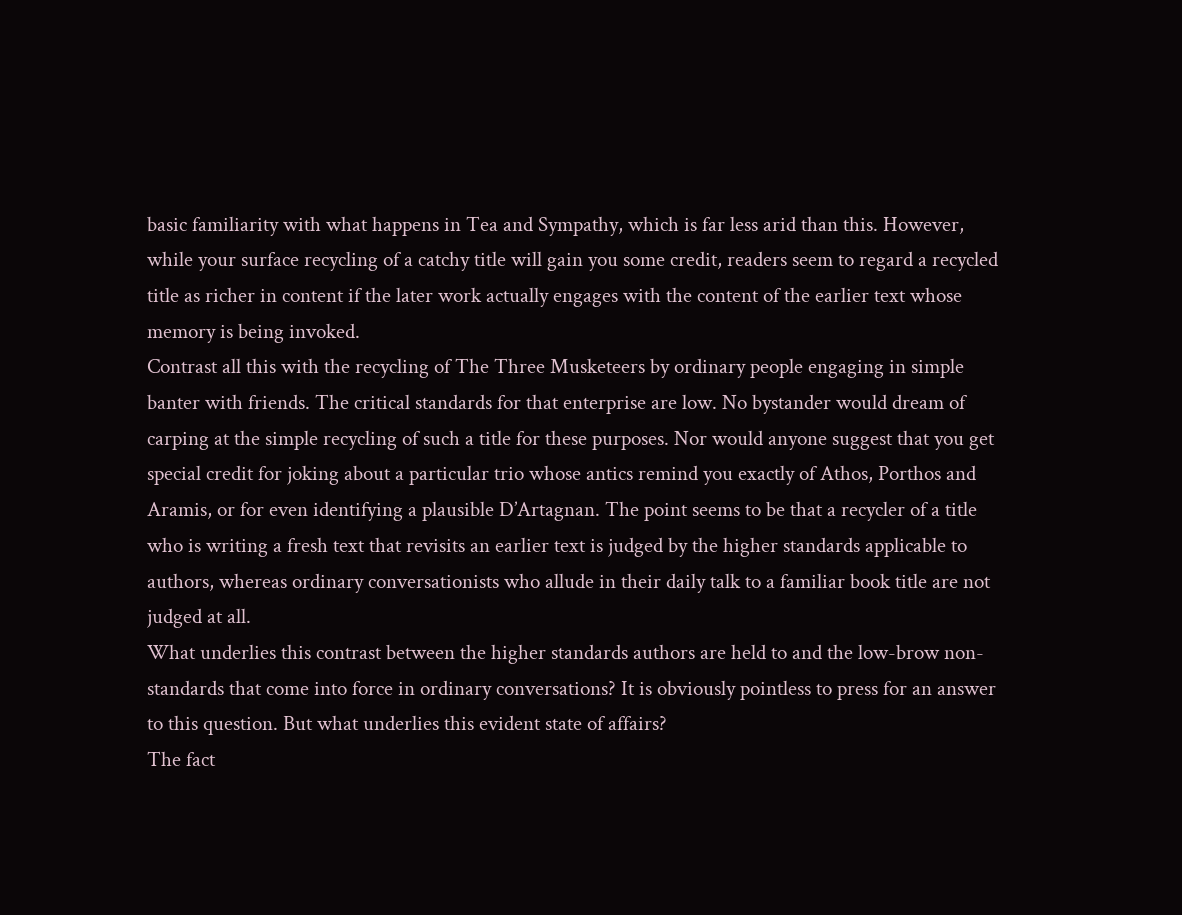basic familiarity with what happens in Tea and Sympathy, which is far less arid than this. However, while your surface recycling of a catchy title will gain you some credit, readers seem to regard a recycled title as richer in content if the later work actually engages with the content of the earlier text whose memory is being invoked.
Contrast all this with the recycling of The Three Musketeers by ordinary people engaging in simple banter with friends. The critical standards for that enterprise are low. No bystander would dream of carping at the simple recycling of such a title for these purposes. Nor would anyone suggest that you get special credit for joking about a particular trio whose antics remind you exactly of Athos, Porthos and Aramis, or for even identifying a plausible D’Artagnan. The point seems to be that a recycler of a title who is writing a fresh text that revisits an earlier text is judged by the higher standards applicable to authors, whereas ordinary conversationists who allude in their daily talk to a familiar book title are not judged at all.
What underlies this contrast between the higher standards authors are held to and the low-brow non-standards that come into force in ordinary conversations? It is obviously pointless to press for an answer to this question. But what underlies this evident state of affairs?
The fact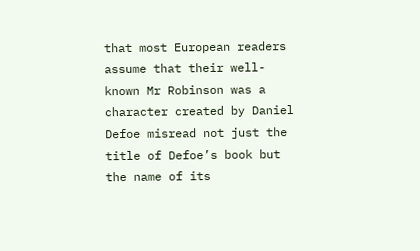that most European readers assume that their well-known Mr Robinson was a character created by Daniel Defoe misread not just the title of Defoe’s book but the name of its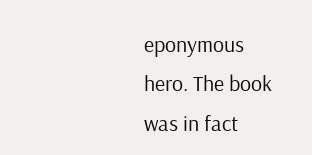eponymous hero. The book was in fact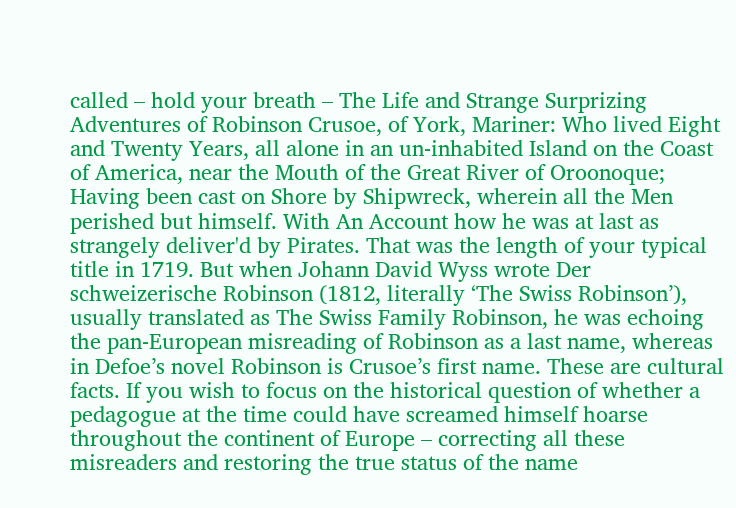called – hold your breath – The Life and Strange Surprizing Adventures of Robinson Crusoe, of York, Mariner: Who lived Eight and Twenty Years, all alone in an un-inhabited Island on the Coast of America, near the Mouth of the Great River of Oroonoque; Having been cast on Shore by Shipwreck, wherein all the Men perished but himself. With An Account how he was at last as strangely deliver'd by Pirates. That was the length of your typical title in 1719. But when Johann David Wyss wrote Der schweizerische Robinson (1812, literally ‘The Swiss Robinson’), usually translated as The Swiss Family Robinson, he was echoing the pan-European misreading of Robinson as a last name, whereas in Defoe’s novel Robinson is Crusoe’s first name. These are cultural facts. If you wish to focus on the historical question of whether a pedagogue at the time could have screamed himself hoarse throughout the continent of Europe – correcting all these misreaders and restoring the true status of the name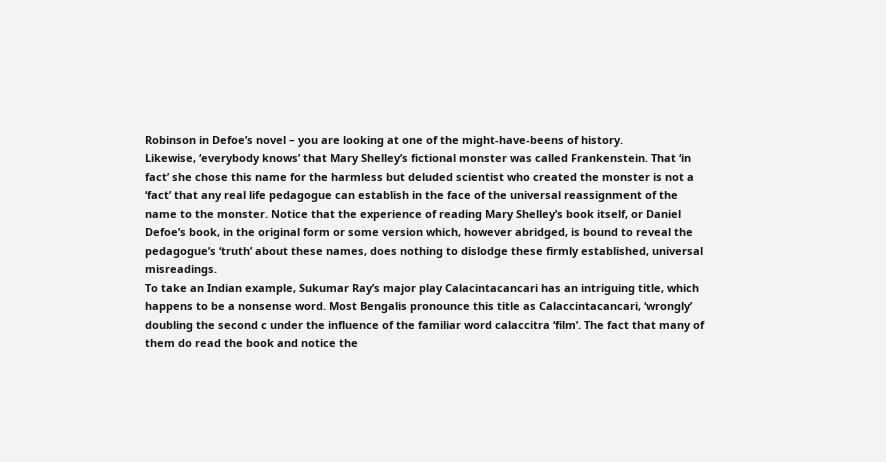Robinson in Defoe’s novel – you are looking at one of the might-have-beens of history.
Likewise, ‘everybody knows’ that Mary Shelley’s fictional monster was called Frankenstein. That ‘in fact’ she chose this name for the harmless but deluded scientist who created the monster is not a ‘fact’ that any real life pedagogue can establish in the face of the universal reassignment of the name to the monster. Notice that the experience of reading Mary Shelley’s book itself, or Daniel Defoe’s book, in the original form or some version which, however abridged, is bound to reveal the pedagogue’s ‘truth’ about these names, does nothing to dislodge these firmly established, universal misreadings.
To take an Indian example, Sukumar Ray’s major play Calacintacancari has an intriguing title, which happens to be a nonsense word. Most Bengalis pronounce this title as Calaccintacancari, ‘wrongly’ doubling the second c under the influence of the familiar word calaccitra ‘film’. The fact that many of them do read the book and notice the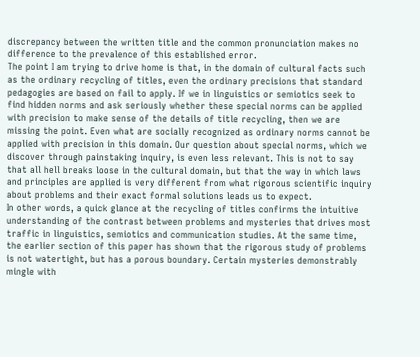discrepancy between the written title and the common pronunciation makes no difference to the prevalence of this established error.
The point I am trying to drive home is that, in the domain of cultural facts such as the ordinary recycling of titles, even the ordinary precisions that standard pedagogies are based on fail to apply. If we in linguistics or semiotics seek to find hidden norms and ask seriously whether these special norms can be applied with precision to make sense of the details of title recycling, then we are missing the point. Even what are socially recognized as ordinary norms cannot be applied with precision in this domain. Our question about special norms, which we discover through painstaking inquiry, is even less relevant. This is not to say that all hell breaks loose in the cultural domain, but that the way in which laws and principles are applied is very different from what rigorous scientific inquiry about problems and their exact formal solutions leads us to expect.
In other words, a quick glance at the recycling of titles confirms the intuitive understanding of the contrast between problems and mysteries that drives most traffic in linguistics, semiotics and communication studies. At the same time, the earlier section of this paper has shown that the rigorous study of problems is not watertight, but has a porous boundary. Certain mysteries demonstrably mingle with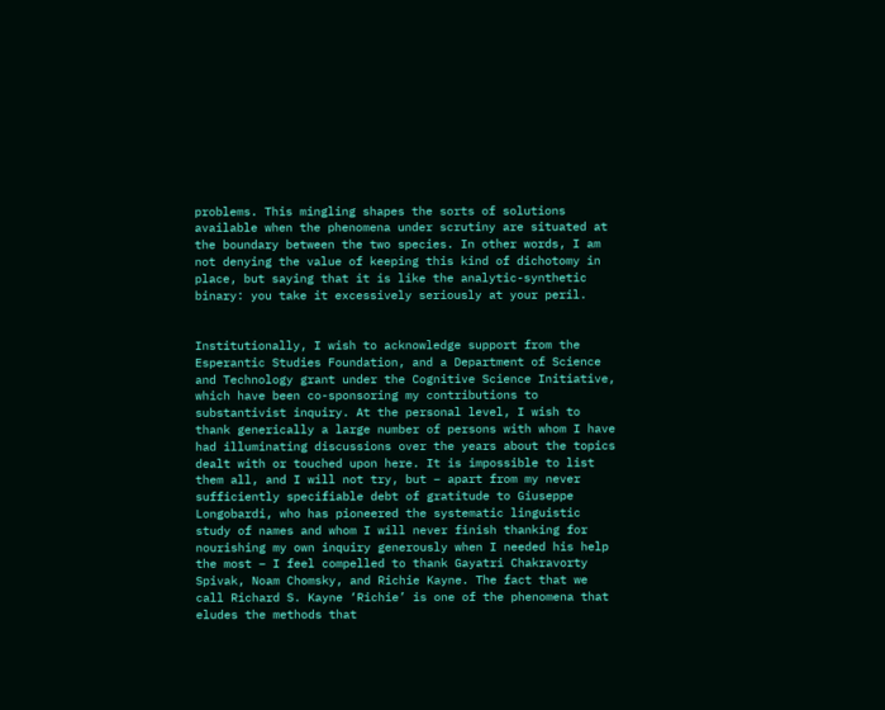problems. This mingling shapes the sorts of solutions available when the phenomena under scrutiny are situated at the boundary between the two species. In other words, I am not denying the value of keeping this kind of dichotomy in place, but saying that it is like the analytic-synthetic binary: you take it excessively seriously at your peril.


Institutionally, I wish to acknowledge support from the Esperantic Studies Foundation, and a Department of Science and Technology grant under the Cognitive Science Initiative, which have been co-sponsoring my contributions to substantivist inquiry. At the personal level, I wish to thank generically a large number of persons with whom I have had illuminating discussions over the years about the topics dealt with or touched upon here. It is impossible to list them all, and I will not try, but – apart from my never sufficiently specifiable debt of gratitude to Giuseppe Longobardi, who has pioneered the systematic linguistic study of names and whom I will never finish thanking for nourishing my own inquiry generously when I needed his help the most – I feel compelled to thank Gayatri Chakravorty Spivak, Noam Chomsky, and Richie Kayne. The fact that we call Richard S. Kayne ‘Richie’ is one of the phenomena that eludes the methods that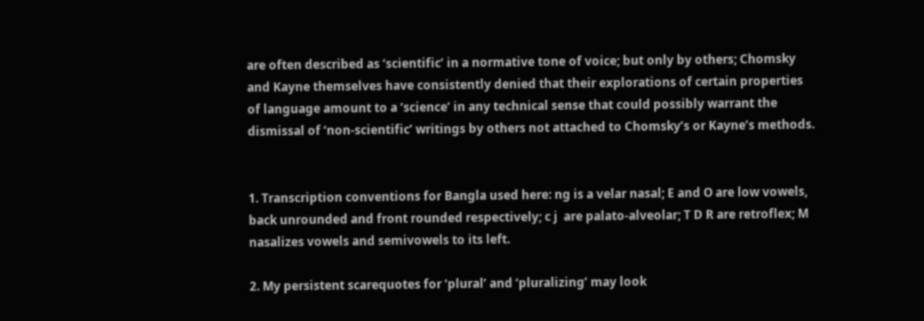are often described as ‘scientific’ in a normative tone of voice; but only by others; Chomsky and Kayne themselves have consistently denied that their explorations of certain properties of language amount to a ‘science’ in any technical sense that could possibly warrant the dismissal of ‘non-scientific’ writings by others not attached to Chomsky’s or Kayne’s methods.


1. Transcription conventions for Bangla used here: ng is a velar nasal; E and O are low vowels, back unrounded and front rounded respectively; c j  are palato-alveolar; T D R are retroflex; M nasalizes vowels and semivowels to its left.

2. My persistent scarequotes for ‘plural’ and ‘pluralizing’ may look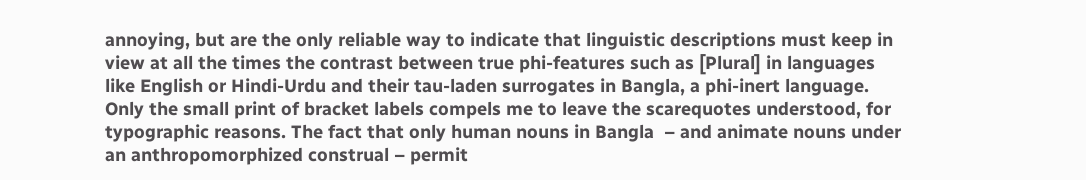annoying, but are the only reliable way to indicate that linguistic descriptions must keep in view at all the times the contrast between true phi-features such as [Plural] in languages like English or Hindi-Urdu and their tau-laden surrogates in Bangla, a phi-inert language.  Only the small print of bracket labels compels me to leave the scarequotes understood, for typographic reasons. The fact that only human nouns in Bangla  – and animate nouns under an anthropomorphized construal – permit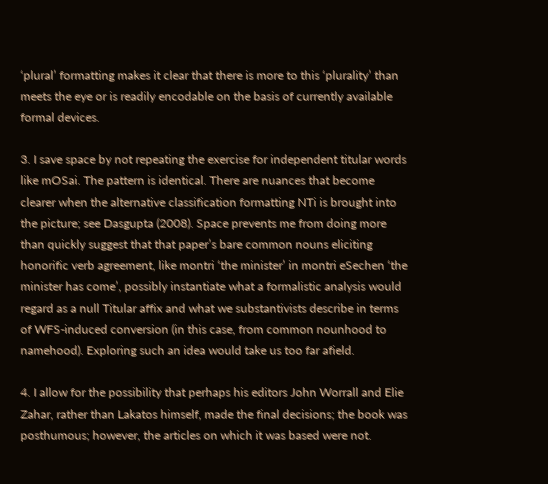‘plural’ formatting makes it clear that there is more to this ‘plurality’ than meets the eye or is readily encodable on the basis of currently available formal devices.

3. I save space by not repeating the exercise for independent titular words like mOSai. The pattern is identical. There are nuances that become clearer when the alternative classification formatting NTi is brought into the picture; see Dasgupta (2008). Space prevents me from doing more than quickly suggest that that paper’s bare common nouns eliciting honorific verb agreement, like montri ‘the minister’ in montri eSechen ‘the minister has come’, possibly instantiate what a formalistic analysis would regard as a null Titular affix and what we substantivists describe in terms of WFS-induced conversion (in this case, from common nounhood to namehood). Exploring such an idea would take us too far afield.

4. I allow for the possibility that perhaps his editors John Worrall and Elie Zahar, rather than Lakatos himself, made the final decisions; the book was posthumous; however, the articles on which it was based were not.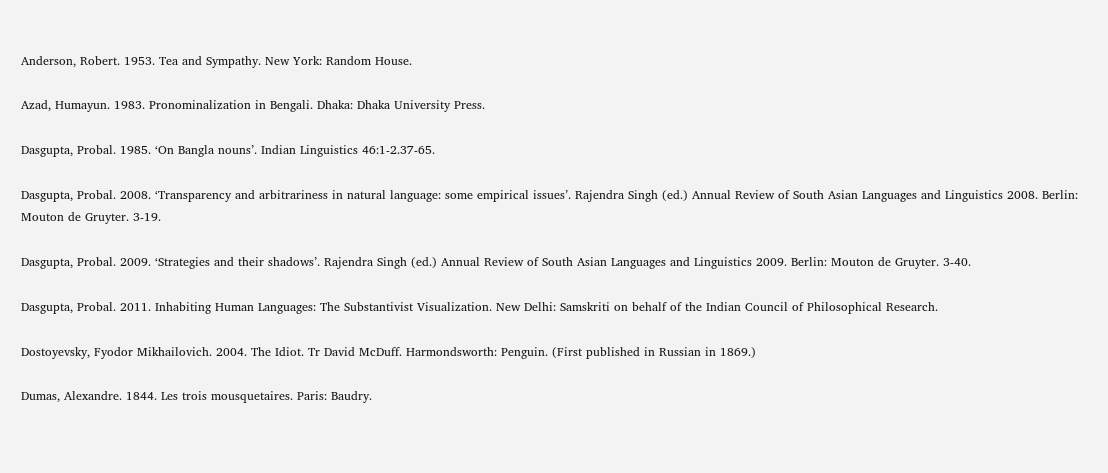Anderson, Robert. 1953. Tea and Sympathy. New York: Random House.

Azad, Humayun. 1983. Pronominalization in Bengali. Dhaka: Dhaka University Press.

Dasgupta, Probal. 1985. ‘On Bangla nouns’. Indian Linguistics 46:1-2.37-65.

Dasgupta, Probal. 2008. ‘Transparency and arbitrariness in natural language: some empirical issues’. Rajendra Singh (ed.) Annual Review of South Asian Languages and Linguistics 2008. Berlin: Mouton de Gruyter. 3-19.

Dasgupta, Probal. 2009. ‘Strategies and their shadows’. Rajendra Singh (ed.) Annual Review of South Asian Languages and Linguistics 2009. Berlin: Mouton de Gruyter. 3-40.

Dasgupta, Probal. 2011. Inhabiting Human Languages: The Substantivist Visualization. New Delhi: Samskriti on behalf of the Indian Council of Philosophical Research.

Dostoyevsky, Fyodor Mikhailovich. 2004. The Idiot. Tr David McDuff. Harmondsworth: Penguin. (First published in Russian in 1869.)

Dumas, Alexandre. 1844. Les trois mousquetaires. Paris: Baudry.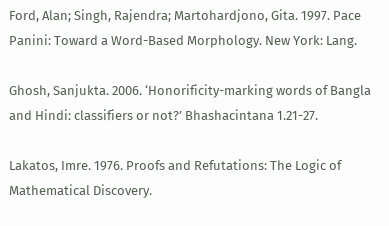Ford, Alan; Singh, Rajendra; Martohardjono, Gita. 1997. Pace Panini: Toward a Word-Based Morphology. New York: Lang.

Ghosh, Sanjukta. 2006. ‘Honorificity-marking words of Bangla and Hindi: classifiers or not?’ Bhashacintana 1.21-27.

Lakatos, Imre. 1976. Proofs and Refutations: The Logic of Mathematical Discovery.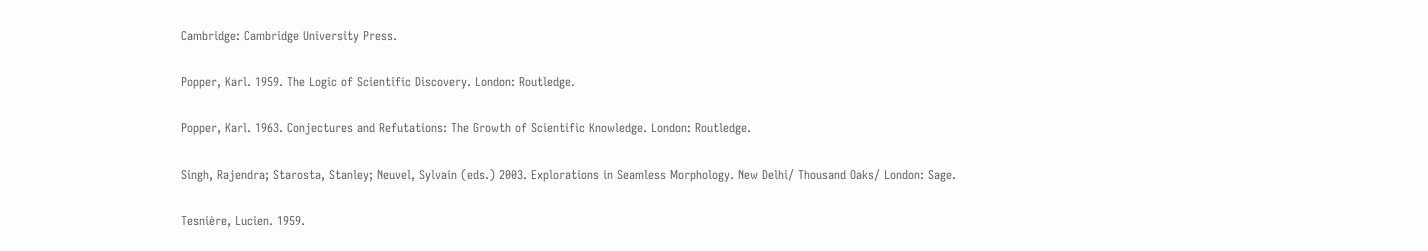Cambridge: Cambridge University Press.

Popper, Karl. 1959. The Logic of Scientific Discovery. London: Routledge.

Popper, Karl. 1963. Conjectures and Refutations: The Growth of Scientific Knowledge. London: Routledge.

Singh, Rajendra; Starosta, Stanley; Neuvel, Sylvain (eds.) 2003. Explorations in Seamless Morphology. New Delhi/ Thousand Oaks/ London: Sage.

Tesnière, Lucien. 1959.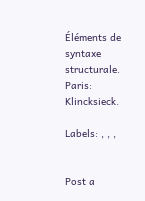Éléments de syntaxe structurale. Paris: Klincksieck.

Labels: , , ,


Post a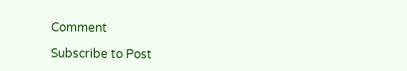Comment

Subscribe to Post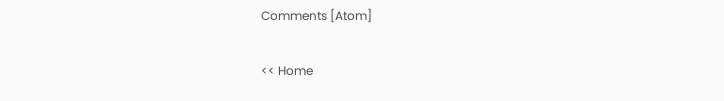Comments [Atom]

<< Home